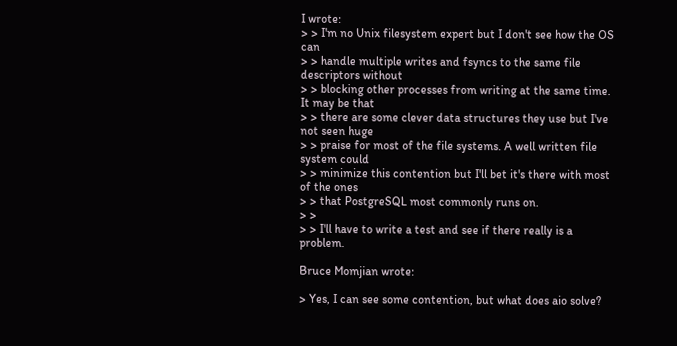I wrote:
> > I'm no Unix filesystem expert but I don't see how the OS can
> > handle multiple writes and fsyncs to the same file descriptors without
> > blocking other processes from writing at the same time. It may be that
> > there are some clever data structures they use but I've not seen huge
> > praise for most of the file systems. A well written file system could
> > minimize this contention but I'll bet it's there with most of the ones
> > that PostgreSQL most commonly runs on.
> >
> > I'll have to write a test and see if there really is a problem.

Bruce Momjian wrote:

> Yes, I can see some contention, but what does aio solve?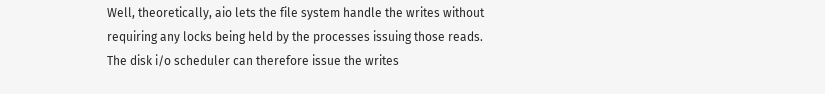Well, theoretically, aio lets the file system handle the writes without
requiring any locks being held by the processes issuing those reads.
The disk i/o scheduler can therefore issue the writes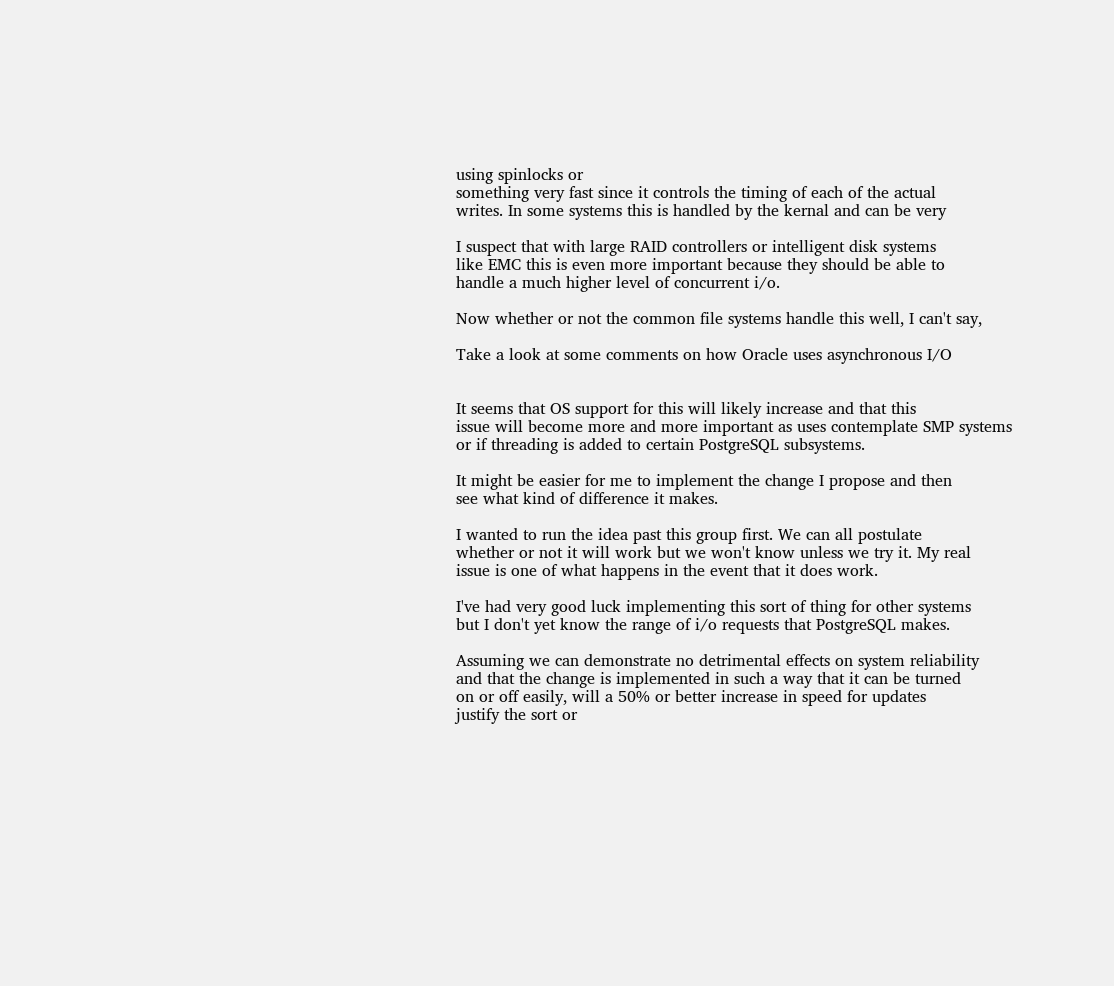using spinlocks or
something very fast since it controls the timing of each of the actual
writes. In some systems this is handled by the kernal and can be very

I suspect that with large RAID controllers or intelligent disk systems
like EMC this is even more important because they should be able to
handle a much higher level of concurrent i/o.

Now whether or not the common file systems handle this well, I can't say,

Take a look at some comments on how Oracle uses asynchronous I/O


It seems that OS support for this will likely increase and that this
issue will become more and more important as uses contemplate SMP systems
or if threading is added to certain PostgreSQL subsystems.

It might be easier for me to implement the change I propose and then
see what kind of difference it makes.

I wanted to run the idea past this group first. We can all postulate
whether or not it will work but we won't know unless we try it. My real
issue is one of what happens in the event that it does work.

I've had very good luck implementing this sort of thing for other systems
but I don't yet know the range of i/o requests that PostgreSQL makes.

Assuming we can demonstrate no detrimental effects on system reliability
and that the change is implemented in such a way that it can be turned
on or off easily, will a 50% or better increase in speed for updates
justify the sort or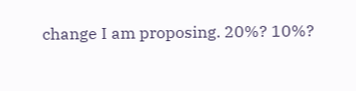change I am proposing. 20%? 10%?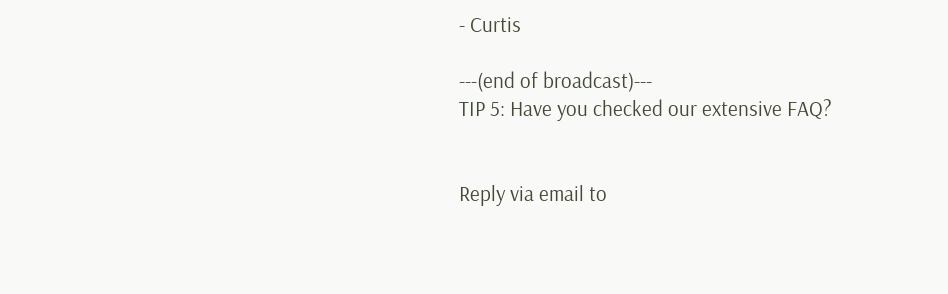- Curtis

---(end of broadcast)---
TIP 5: Have you checked our extensive FAQ?


Reply via email to